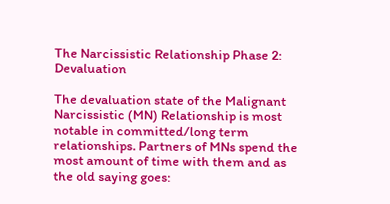The Narcissistic Relationship Phase 2: Devaluation

The devaluation state of the Malignant Narcissistic (MN) Relationship is most notable in committed/long term relationships. Partners of MNs spend the most amount of time with them and as the old saying goes: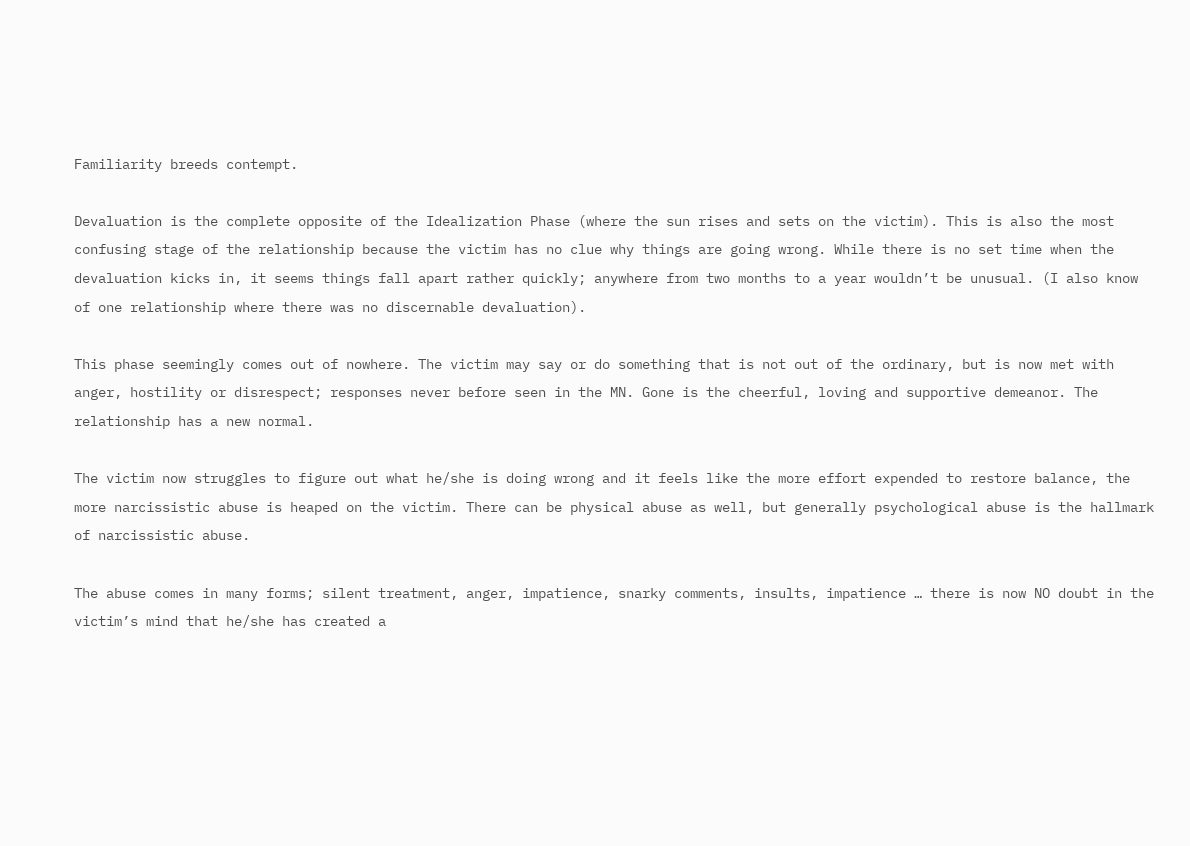Familiarity breeds contempt.

Devaluation is the complete opposite of the Idealization Phase (where the sun rises and sets on the victim). This is also the most confusing stage of the relationship because the victim has no clue why things are going wrong. While there is no set time when the devaluation kicks in, it seems things fall apart rather quickly; anywhere from two months to a year wouldn’t be unusual. (I also know of one relationship where there was no discernable devaluation).

This phase seemingly comes out of nowhere. The victim may say or do something that is not out of the ordinary, but is now met with anger, hostility or disrespect; responses never before seen in the MN. Gone is the cheerful, loving and supportive demeanor. The relationship has a new normal.

The victim now struggles to figure out what he/she is doing wrong and it feels like the more effort expended to restore balance, the more narcissistic abuse is heaped on the victim. There can be physical abuse as well, but generally psychological abuse is the hallmark of narcissistic abuse.

The abuse comes in many forms; silent treatment, anger, impatience, snarky comments, insults, impatience … there is now NO doubt in the victim’s mind that he/she has created a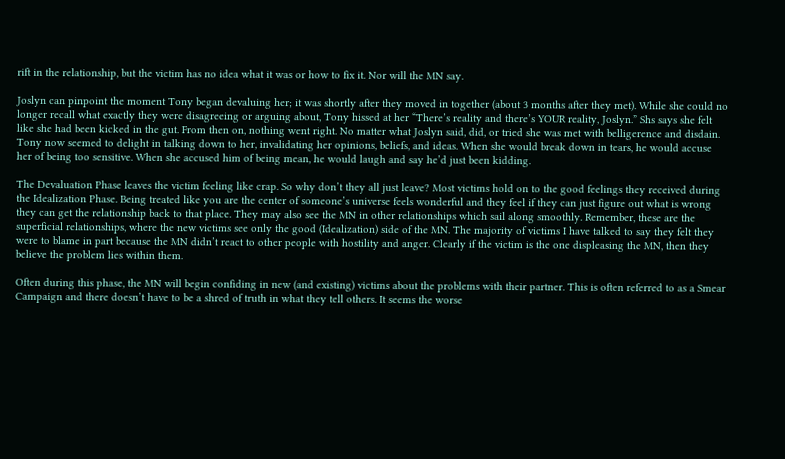rift in the relationship, but the victim has no idea what it was or how to fix it. Nor will the MN say.

Joslyn can pinpoint the moment Tony began devaluing her; it was shortly after they moved in together (about 3 months after they met). While she could no longer recall what exactly they were disagreeing or arguing about, Tony hissed at her “There’s reality and there’s YOUR reality, Joslyn.” Shs says she felt like she had been kicked in the gut. From then on, nothing went right. No matter what Joslyn said, did, or tried she was met with belligerence and disdain. Tony now seemed to delight in talking down to her, invalidating her opinions, beliefs, and ideas. When she would break down in tears, he would accuse her of being too sensitive. When she accused him of being mean, he would laugh and say he’d just been kidding.

The Devaluation Phase leaves the victim feeling like crap. So why don’t they all just leave? Most victims hold on to the good feelings they received during the Idealization Phase. Being treated like you are the center of someone’s universe feels wonderful and they feel if they can just figure out what is wrong they can get the relationship back to that place. They may also see the MN in other relationships which sail along smoothly. Remember, these are the superficial relationships, where the new victims see only the good (Idealization) side of the MN. The majority of victims I have talked to say they felt they were to blame in part because the MN didn’t react to other people with hostility and anger. Clearly if the victim is the one displeasing the MN, then they believe the problem lies within them.

Often during this phase, the MN will begin confiding in new (and existing) victims about the problems with their partner. This is often referred to as a Smear Campaign and there doesn’t have to be a shred of truth in what they tell others. It seems the worse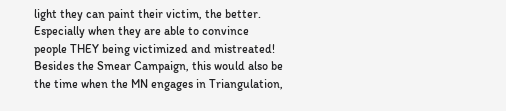light they can paint their victim, the better. Especially when they are able to convince people THEY being victimized and mistreated! Besides the Smear Campaign, this would also be the time when the MN engages in Triangulation,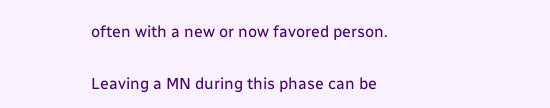often with a new or now favored person.

Leaving a MN during this phase can be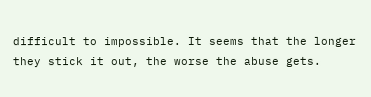difficult to impossible. It seems that the longer they stick it out, the worse the abuse gets.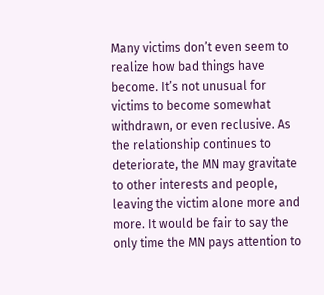Many victims don’t even seem to realize how bad things have become. It’s not unusual for victims to become somewhat withdrawn, or even reclusive. As the relationship continues to deteriorate, the MN may gravitate to other interests and people, leaving the victim alone more and more. It would be fair to say the only time the MN pays attention to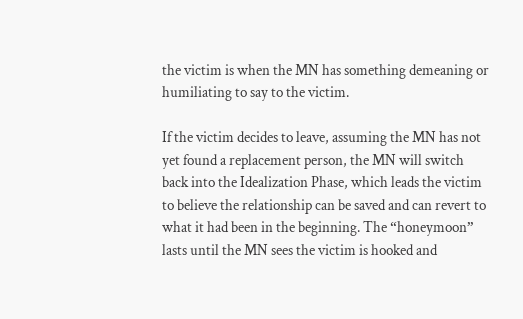the victim is when the MN has something demeaning or humiliating to say to the victim.

If the victim decides to leave, assuming the MN has not yet found a replacement person, the MN will switch back into the Idealization Phase, which leads the victim to believe the relationship can be saved and can revert to what it had been in the beginning. The “honeymoon” lasts until the MN sees the victim is hooked and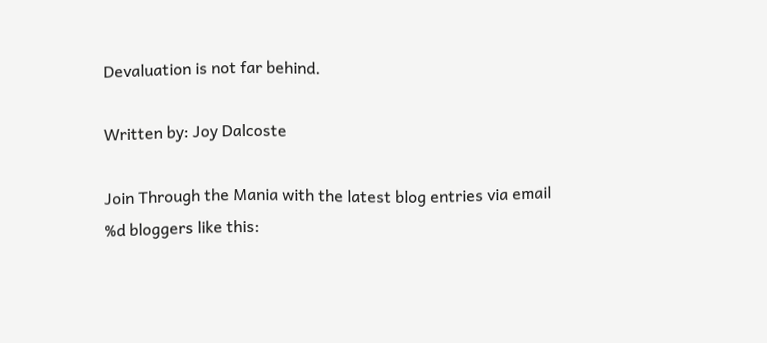Devaluation is not far behind.

Written by: Joy Dalcoste

Join Through the Mania with the latest blog entries via email
%d bloggers like this: